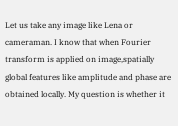Let us take any image like Lena or cameraman. I know that when Fourier transform is applied on image,spatially global features like amplitude and phase are obtained locally. My question is whether it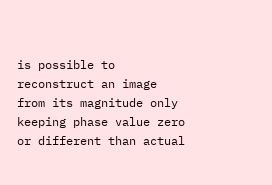is possible to reconstruct an image from its magnitude only keeping phase value zero or different than actual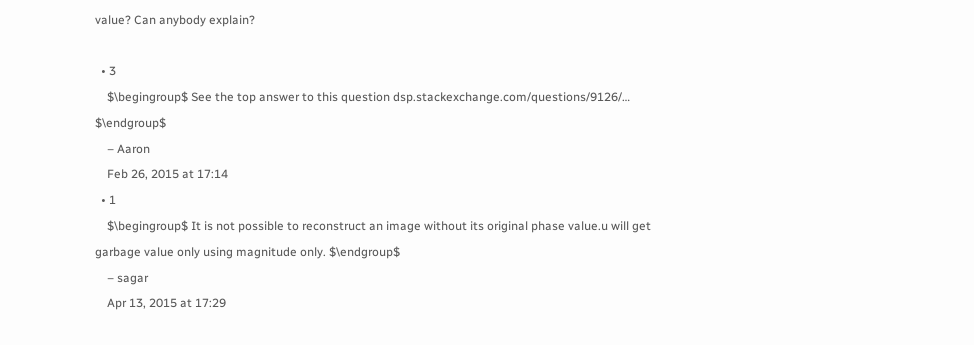value? Can anybody explain?

  • 3
    $\begingroup$ See the top answer to this question dsp.stackexchange.com/questions/9126/… $\endgroup$
    – Aaron
    Feb 26, 2015 at 17:14
  • 1
    $\begingroup$ It is not possible to reconstruct an image without its original phase value.u will get garbage value only using magnitude only. $\endgroup$
    – sagar
    Apr 13, 2015 at 17:29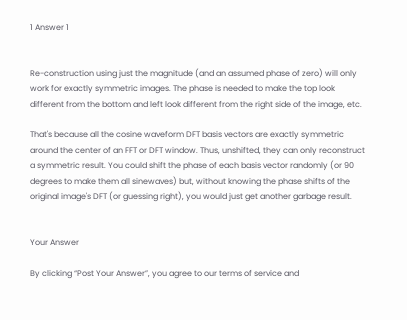1 Answer 1


Re-construction using just the magnitude (and an assumed phase of zero) will only work for exactly symmetric images. The phase is needed to make the top look different from the bottom and left look different from the right side of the image, etc.

That's because all the cosine waveform DFT basis vectors are exactly symmetric around the center of an FFT or DFT window. Thus, unshifted, they can only reconstruct a symmetric result. You could shift the phase of each basis vector randomly (or 90 degrees to make them all sinewaves) but, without knowing the phase shifts of the original image's DFT (or guessing right), you would just get another garbage result.


Your Answer

By clicking “Post Your Answer”, you agree to our terms of service and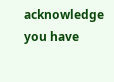acknowledge you have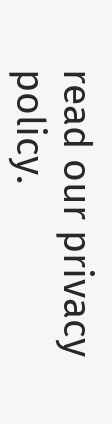read our privacy policy.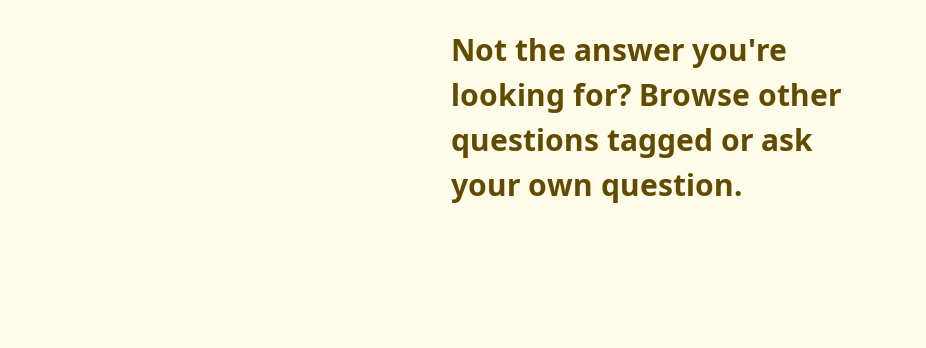Not the answer you're looking for? Browse other questions tagged or ask your own question.